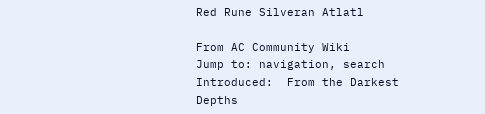Red Rune Silveran Atlatl

From AC Community Wiki
Jump to: navigation, search
Introduced:  From the Darkest Depths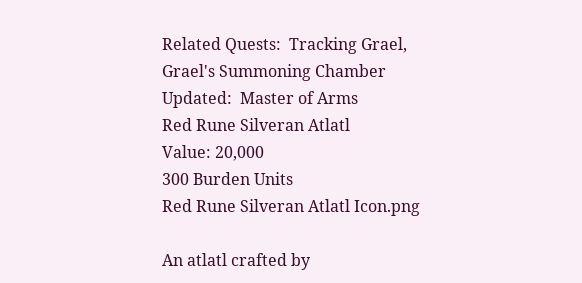Related Quests:  Tracking Grael, Grael's Summoning Chamber Updated:  Master of Arms
Red Rune Silveran Atlatl
Value: 20,000
300 Burden Units
Red Rune Silveran Atlatl Icon.png

An atlatl crafted by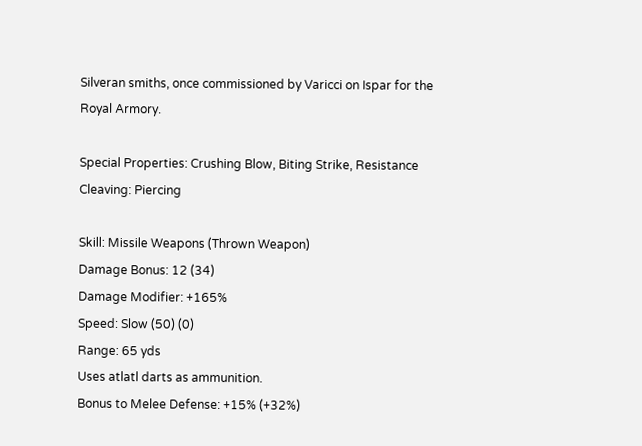Silveran smiths, once commissioned by Varicci on Ispar for the Royal Armory.

Special Properties: Crushing Blow, Biting Strike, Resistance Cleaving: Piercing

Skill: Missile Weapons (Thrown Weapon)
Damage Bonus: 12 (34)
Damage Modifier: +165%
Speed: Slow (50) (0)
Range: 65 yds
Uses atlatl darts as ammunition.
Bonus to Melee Defense: +15% (+32%)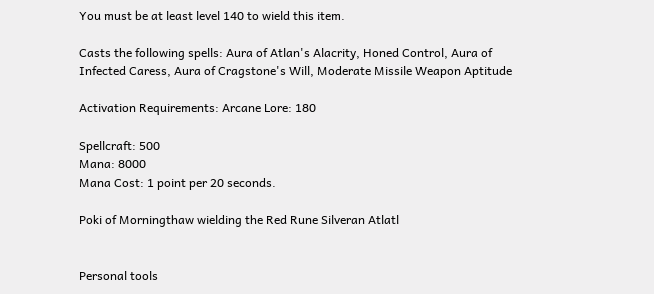You must be at least level 140 to wield this item.

Casts the following spells: Aura of Atlan's Alacrity, Honed Control, Aura of Infected Caress, Aura of Cragstone's Will, Moderate Missile Weapon Aptitude

Activation Requirements: Arcane Lore: 180

Spellcraft: 500
Mana: 8000
Mana Cost: 1 point per 20 seconds.

Poki of Morningthaw wielding the Red Rune Silveran Atlatl


Personal tools